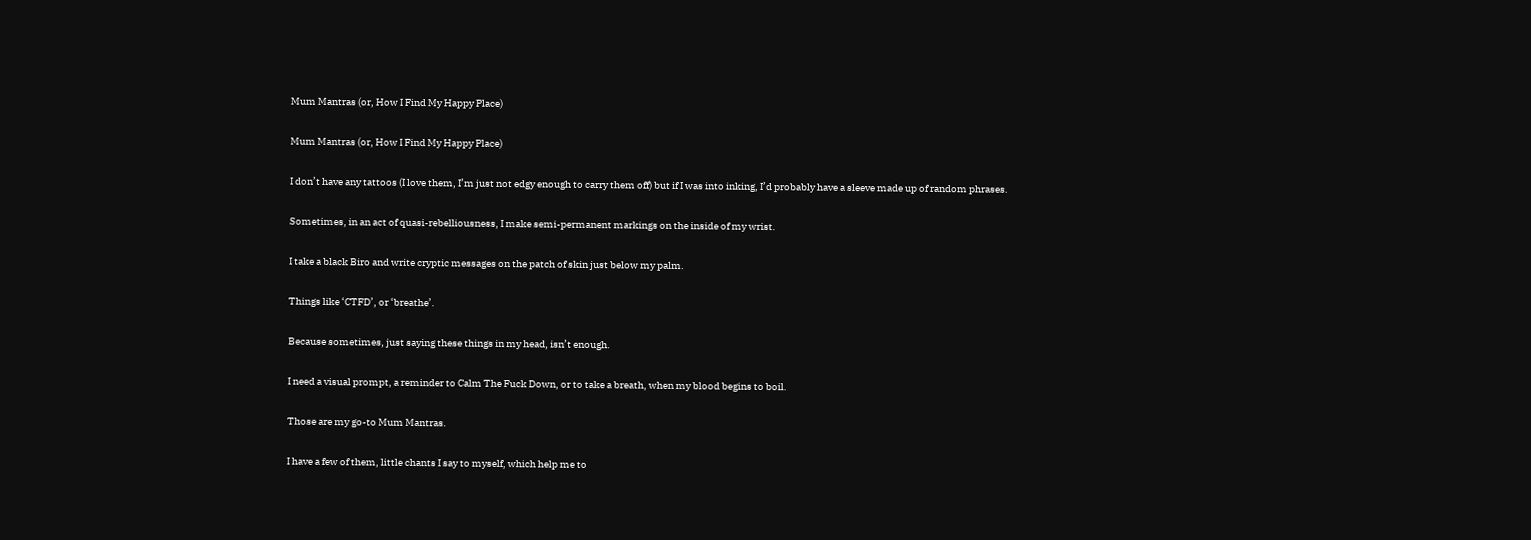Mum Mantras (or, How I Find My Happy Place)

Mum Mantras (or, How I Find My Happy Place)

I don’t have any tattoos (I love them, I’m just not edgy enough to carry them off) but if I was into inking, I’d probably have a sleeve made up of random phrases.

Sometimes, in an act of quasi-rebelliousness, I make semi-permanent markings on the inside of my wrist.

I take a black Biro and write cryptic messages on the patch of skin just below my palm.

Things like ‘CTFD’, or ‘breathe’.

Because sometimes, just saying these things in my head, isn’t enough.

I need a visual prompt, a reminder to Calm The Fuck Down, or to take a breath, when my blood begins to boil.

Those are my go-to Mum Mantras.

I have a few of them, little chants I say to myself, which help me to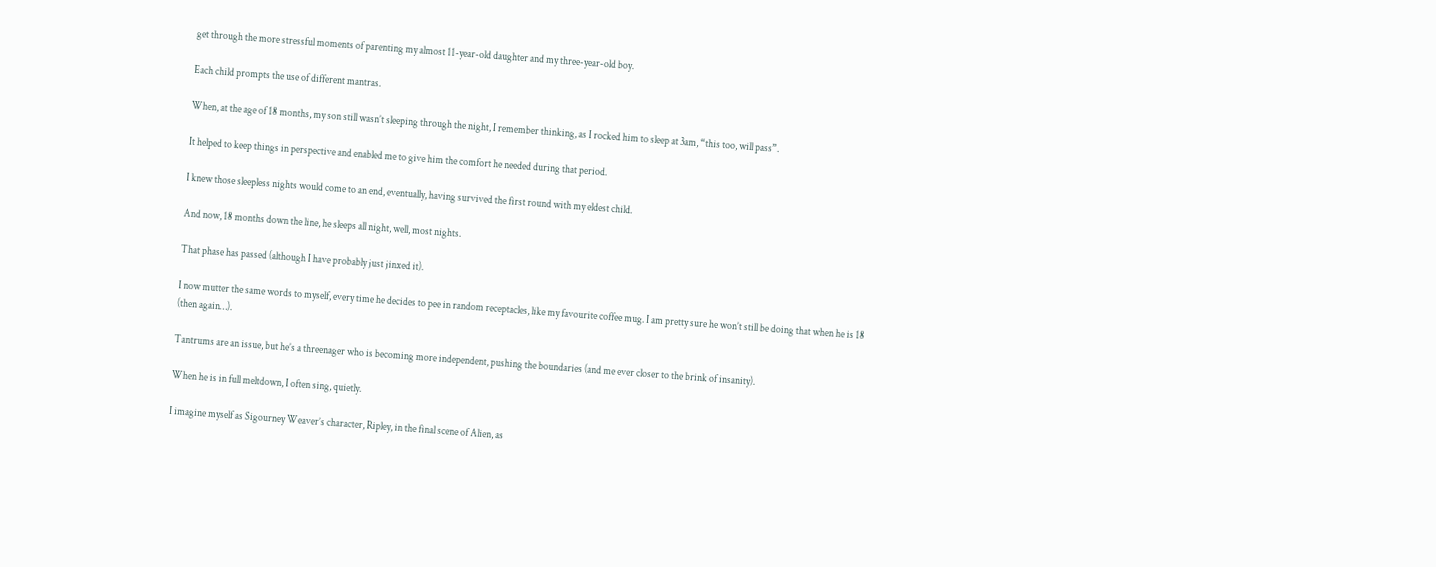get through the more stressful moments of parenting my almost 11-year-old daughter and my three-year-old boy.

Each child prompts the use of different mantras.

When, at the age of 18 months, my son still wasn’t sleeping through the night, I remember thinking, as I rocked him to sleep at 3am, “this too, will pass”.

It helped to keep things in perspective and enabled me to give him the comfort he needed during that period.

I knew those sleepless nights would come to an end, eventually, having survived the first round with my eldest child.

And now, 18 months down the line, he sleeps all night, well, most nights.

That phase has passed (although I have probably just jinxed it).

I now mutter the same words to myself, every time he decides to pee in random receptacles, like my favourite coffee mug. I am pretty sure he won’t still be doing that when he is 18 (then again…).

Tantrums are an issue, but he’s a threenager who is becoming more independent, pushing the boundaries (and me ever closer to the brink of insanity).

When he is in full meltdown, I often sing, quietly.

I imagine myself as Sigourney Weaver’s character, Ripley, in the final scene of Alien, as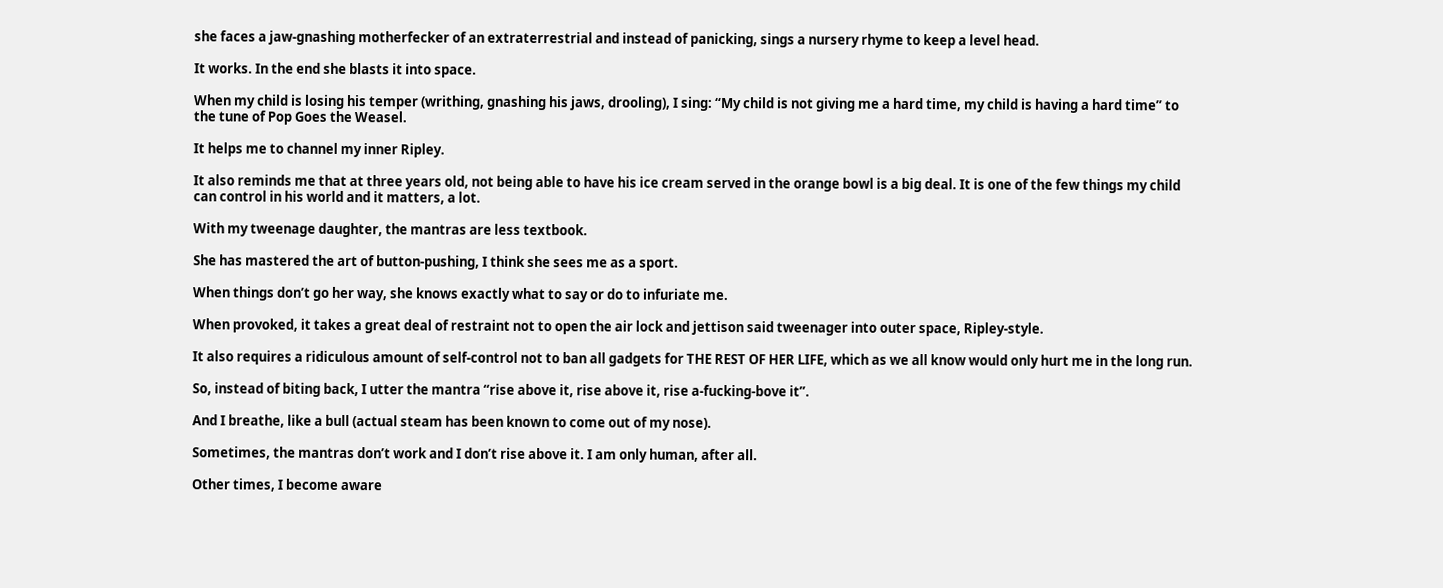she faces a jaw-gnashing motherfecker of an extraterrestrial and instead of panicking, sings a nursery rhyme to keep a level head.

It works. In the end she blasts it into space.

When my child is losing his temper (writhing, gnashing his jaws, drooling), I sing: “My child is not giving me a hard time, my child is having a hard time” to the tune of Pop Goes the Weasel.

It helps me to channel my inner Ripley.

It also reminds me that at three years old, not being able to have his ice cream served in the orange bowl is a big deal. It is one of the few things my child can control in his world and it matters, a lot.

With my tweenage daughter, the mantras are less textbook.

She has mastered the art of button-pushing, I think she sees me as a sport.

When things don’t go her way, she knows exactly what to say or do to infuriate me.

When provoked, it takes a great deal of restraint not to open the air lock and jettison said tweenager into outer space, Ripley-style.

It also requires a ridiculous amount of self-control not to ban all gadgets for THE REST OF HER LIFE, which as we all know would only hurt me in the long run.

So, instead of biting back, I utter the mantra “rise above it, rise above it, rise a-fucking-bove it”.

And I breathe, like a bull (actual steam has been known to come out of my nose).

Sometimes, the mantras don’t work and I don’t rise above it. I am only human, after all.

Other times, I become aware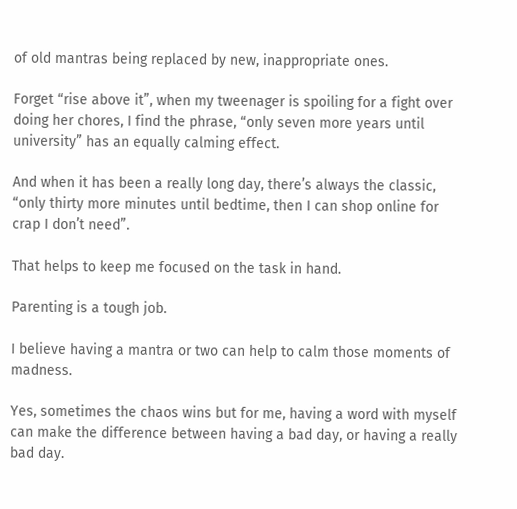of old mantras being replaced by new, inappropriate ones.

Forget “rise above it”, when my tweenager is spoiling for a fight over doing her chores, I find the phrase, “only seven more years until university” has an equally calming effect.

And when it has been a really long day, there’s always the classic, “only thirty more minutes until bedtime, then I can shop online for crap I don’t need”.

That helps to keep me focused on the task in hand.

Parenting is a tough job.

I believe having a mantra or two can help to calm those moments of madness.

Yes, sometimes the chaos wins but for me, having a word with myself can make the difference between having a bad day, or having a really bad day.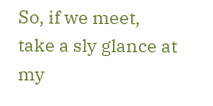So, if we meet, take a sly glance at my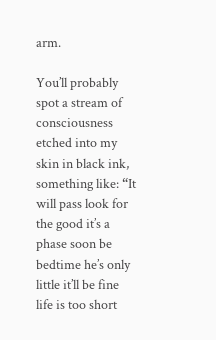arm.

You’ll probably spot a stream of consciousness etched into my skin in black ink, something like: “It will pass look for the good it’s a phase soon be bedtime he’s only little it’ll be fine life is too short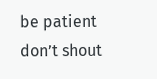be patient don’t shout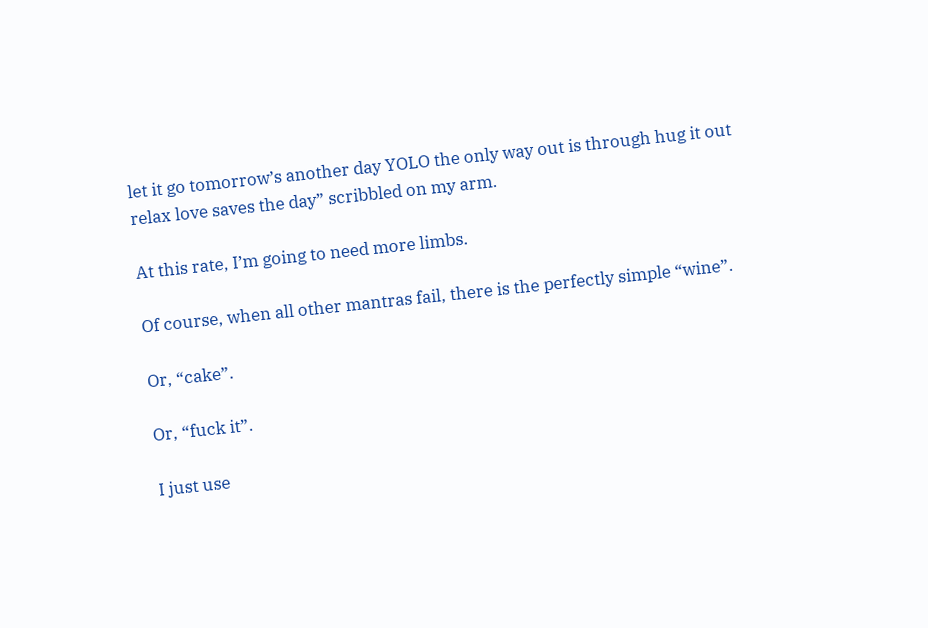let it go tomorrow’s another day YOLO the only way out is through hug it out relax love saves the day” scribbled on my arm.

At this rate, I’m going to need more limbs.

Of course, when all other mantras fail, there is the perfectly simple “wine”.

Or, “cake”.

Or, “fuck it”.

I just use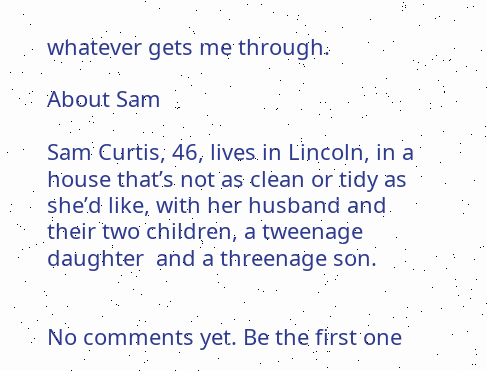whatever gets me through.

About Sam

Sam Curtis, 46, lives in Lincoln, in a house that’s not as clean or tidy as she’d like, with her husband and their two children, a tweenage daughter  and a threenage son.


No comments yet. Be the first one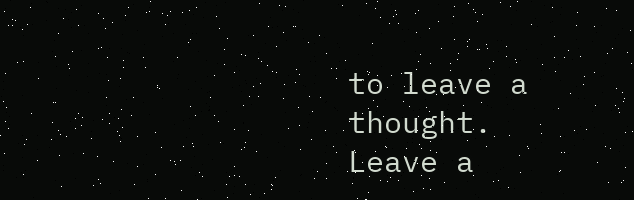to leave a thought.
Leave a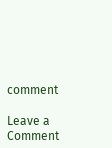comment

Leave a Comment